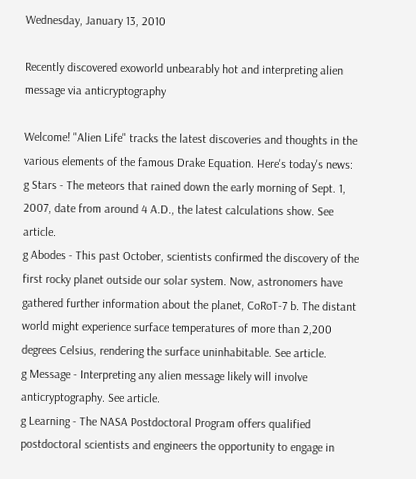Wednesday, January 13, 2010

Recently discovered exoworld unbearably hot and interpreting alien message via anticryptography

Welcome! "Alien Life" tracks the latest discoveries and thoughts in the various elements of the famous Drake Equation. Here's today's news:
g Stars - The meteors that rained down the early morning of Sept. 1, 2007, date from around 4 A.D., the latest calculations show. See article.
g Abodes - This past October, scientists confirmed the discovery of the first rocky planet outside our solar system. Now, astronomers have gathered further information about the planet, CoRoT-7 b. The distant world might experience surface temperatures of more than 2,200 degrees Celsius, rendering the surface uninhabitable. See article.
g Message - Interpreting any alien message likely will involve anticryptography. See article.
g Learning - The NASA Postdoctoral Program offers qualified postdoctoral scientists and engineers the opportunity to engage in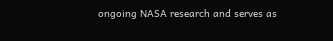ongoing NASA research and serves as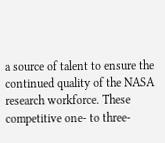a source of talent to ensure the continued quality of the NASA research workforce. These competitive one- to three-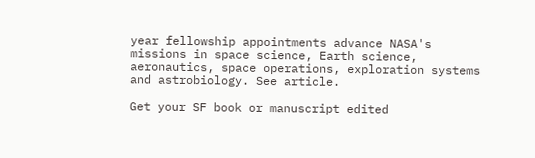year fellowship appointments advance NASA's missions in space science, Earth science, aeronautics, space operations, exploration systems and astrobiology. See article.

Get your SF book or manuscript edited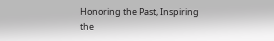Honoring the Past, Inspiring the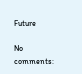Future

No comments: